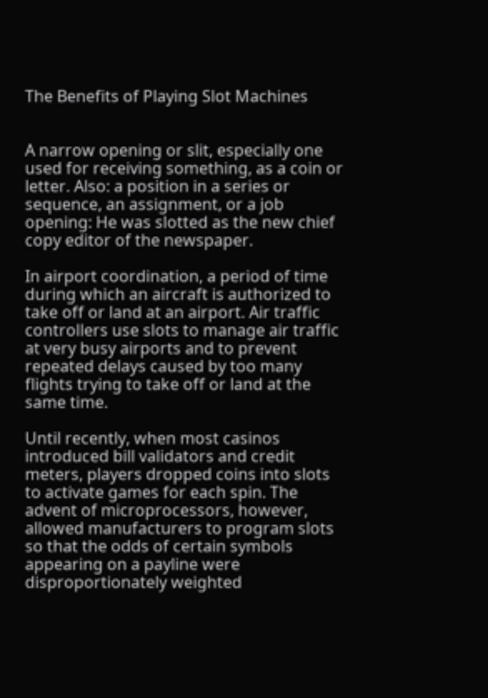The Benefits of Playing Slot Machines


A narrow opening or slit, especially one used for receiving something, as a coin or letter. Also: a position in a series or sequence, an assignment, or a job opening: He was slotted as the new chief copy editor of the newspaper.

In airport coordination, a period of time during which an aircraft is authorized to take off or land at an airport. Air traffic controllers use slots to manage air traffic at very busy airports and to prevent repeated delays caused by too many flights trying to take off or land at the same time.

Until recently, when most casinos introduced bill validators and credit meters, players dropped coins into slots to activate games for each spin. The advent of microprocessors, however, allowed manufacturers to program slots so that the odds of certain symbols appearing on a payline were disproportionately weighted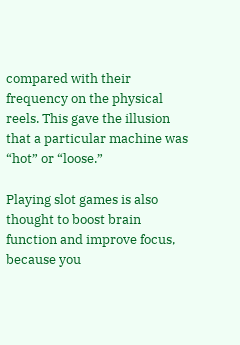compared with their frequency on the physical reels. This gave the illusion that a particular machine was “hot” or “loose.”

Playing slot games is also thought to boost brain function and improve focus, because you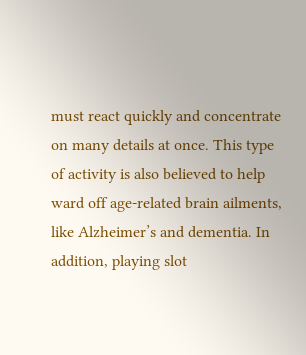must react quickly and concentrate on many details at once. This type of activity is also believed to help ward off age-related brain ailments, like Alzheimer’s and dementia. In addition, playing slot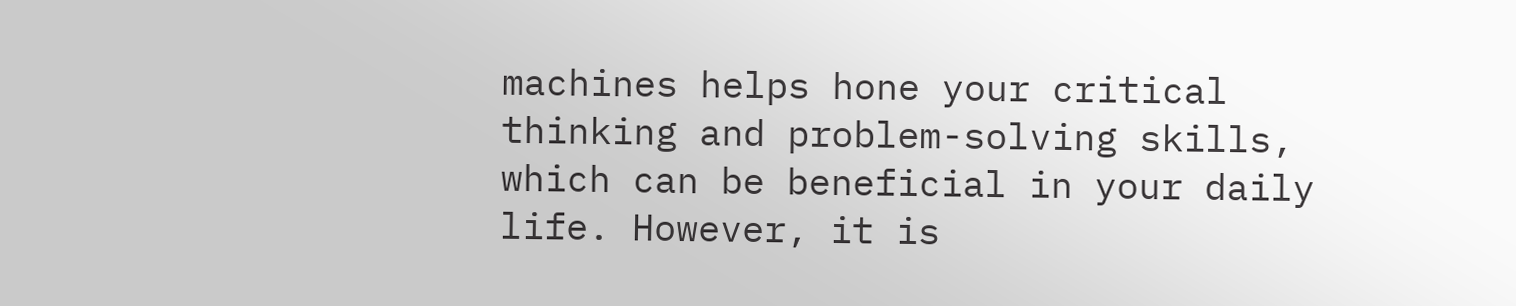machines helps hone your critical thinking and problem-solving skills, which can be beneficial in your daily life. However, it is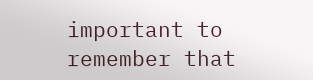important to remember that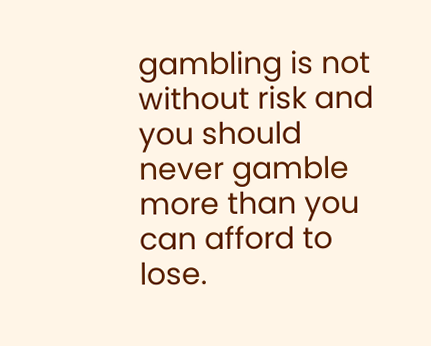gambling is not without risk and you should never gamble more than you can afford to lose.